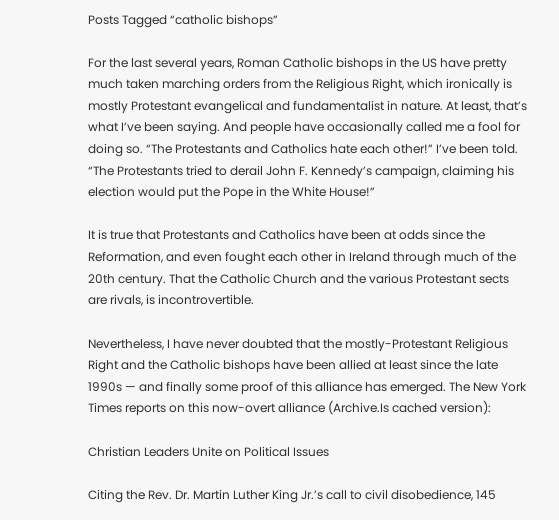Posts Tagged “catholic bishops”

For the last several years, Roman Catholic bishops in the US have pretty much taken marching orders from the Religious Right, which ironically is mostly Protestant evangelical and fundamentalist in nature. At least, that’s what I’ve been saying. And people have occasionally called me a fool for doing so. “The Protestants and Catholics hate each other!” I’ve been told. “The Protestants tried to derail John F. Kennedy’s campaign, claiming his election would put the Pope in the White House!”

It is true that Protestants and Catholics have been at odds since the Reformation, and even fought each other in Ireland through much of the 20th century. That the Catholic Church and the various Protestant sects are rivals, is incontrovertible.

Nevertheless, I have never doubted that the mostly-Protestant Religious Right and the Catholic bishops have been allied at least since the late 1990s — and finally some proof of this alliance has emerged. The New York Times reports on this now-overt alliance (Archive.Is cached version):

Christian Leaders Unite on Political Issues

Citing the Rev. Dr. Martin Luther King Jr.’s call to civil disobedience, 145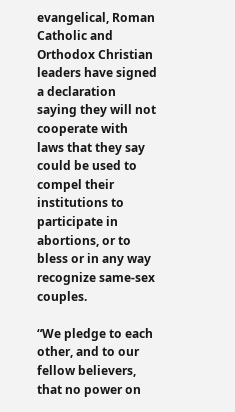evangelical, Roman Catholic and Orthodox Christian leaders have signed a declaration saying they will not cooperate with laws that they say could be used to compel their institutions to participate in abortions, or to bless or in any way recognize same-sex couples.

“We pledge to each other, and to our fellow believers, that no power on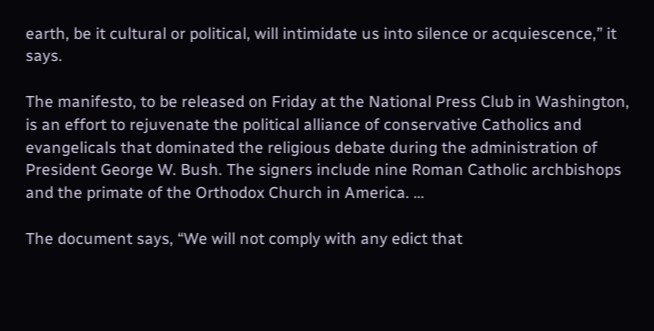earth, be it cultural or political, will intimidate us into silence or acquiescence,” it says.

The manifesto, to be released on Friday at the National Press Club in Washington, is an effort to rejuvenate the political alliance of conservative Catholics and evangelicals that dominated the religious debate during the administration of President George W. Bush. The signers include nine Roman Catholic archbishops and the primate of the Orthodox Church in America. …

The document says, “We will not comply with any edict that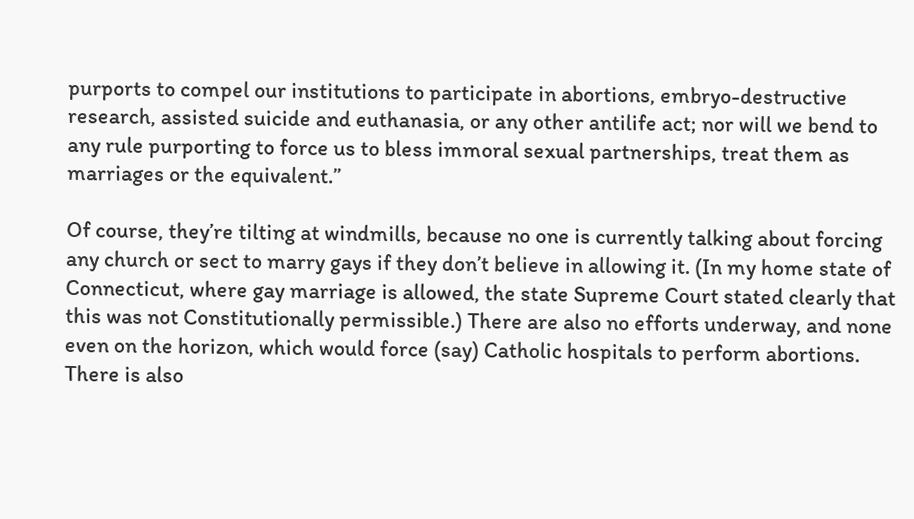purports to compel our institutions to participate in abortions, embryo-destructive research, assisted suicide and euthanasia, or any other antilife act; nor will we bend to any rule purporting to force us to bless immoral sexual partnerships, treat them as marriages or the equivalent.”

Of course, they’re tilting at windmills, because no one is currently talking about forcing any church or sect to marry gays if they don’t believe in allowing it. (In my home state of Connecticut, where gay marriage is allowed, the state Supreme Court stated clearly that this was not Constitutionally permissible.) There are also no efforts underway, and none even on the horizon, which would force (say) Catholic hospitals to perform abortions. There is also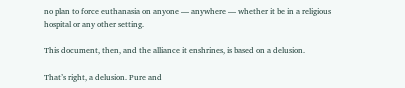no plan to force euthanasia on anyone — anywhere — whether it be in a religious hospital or any other setting.

This document, then, and the alliance it enshrines, is based on a delusion.

That’s right, a delusion. Pure and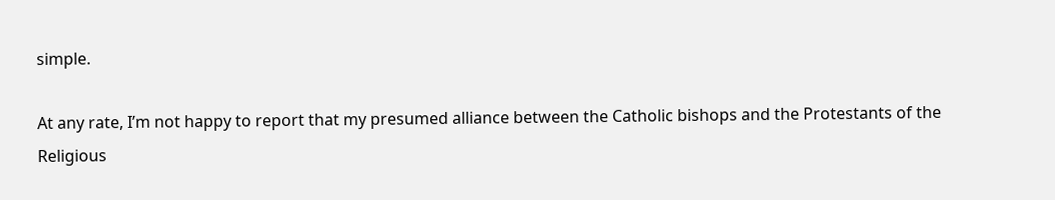simple.

At any rate, I’m not happy to report that my presumed alliance between the Catholic bishops and the Protestants of the Religious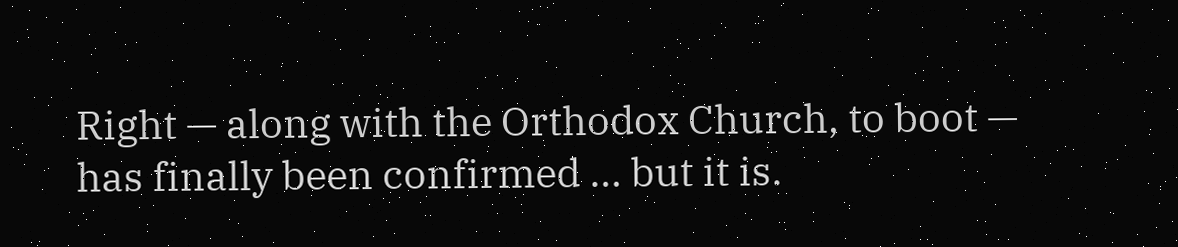Right — along with the Orthodox Church, to boot — has finally been confirmed … but it is.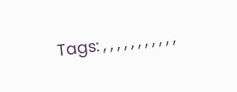Tags: , , , , , , , , , , ,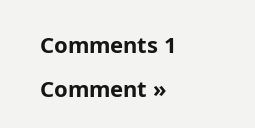Comments 1 Comment »